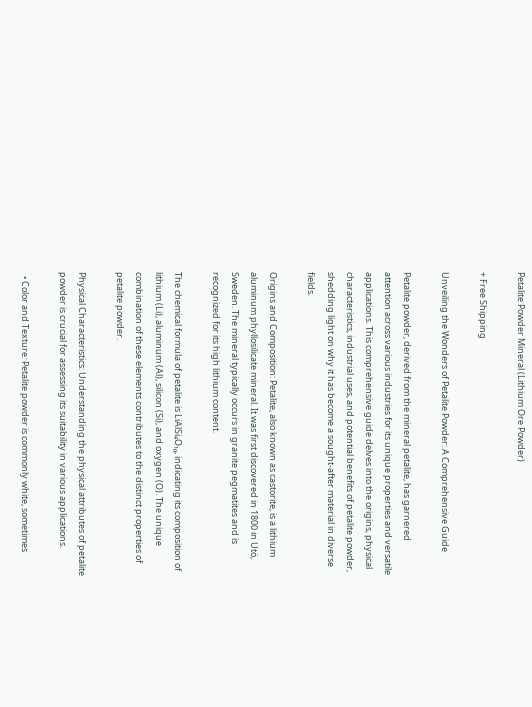Petalite Powder Mineral (Lithium Ore Powder)

+ Free Shipping

Unveiling the Wonders of Petalite Powder: A Comprehensive Guide

Petalite powder, derived from the mineral petalite, has garnered attention across various industries for its unique properties and versatile applications. This comprehensive guide delves into the origins, physical characteristics, industrial uses, and potential benefits of petalite powder, shedding light on why it has become a sought-after material in diverse fields.

Origins and Composition: Petalite, also known as castorite, is a lithium aluminum phyllosilicate mineral. It was first discovered in 1800 in Utö, Sweden. The mineral typically occurs in granite pegmatites and is recognized for its high lithium content.

The chemical formula of petalite is LiAlSi₄O₁₀, indicating its composition of lithium (Li), aluminum (Al), silicon (Si), and oxygen (O). The unique combination of these elements contributes to the distinct properties of petalite powder.

Physical Characteristics: Understanding the physical attributes of petalite powder is crucial for assessing its suitability in various applications.

  • Color and Texture: Petalite powder is commonly white, sometimes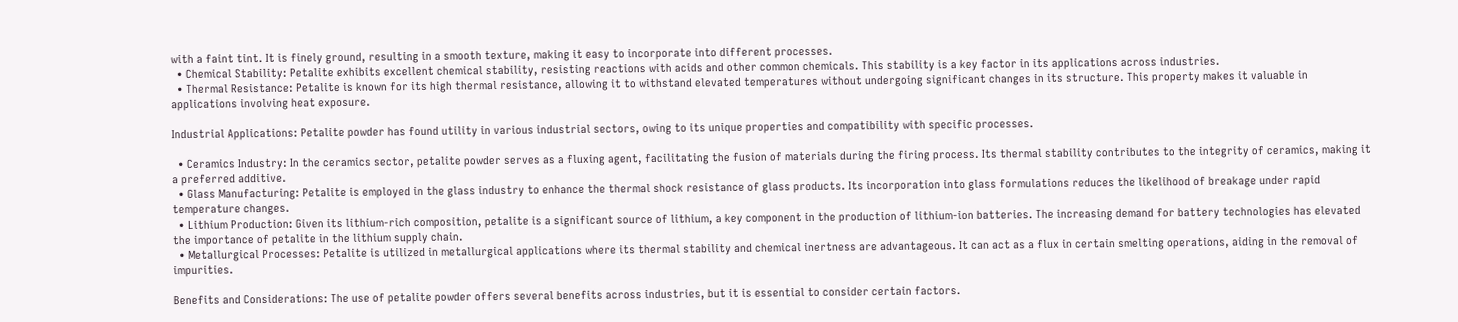with a faint tint. It is finely ground, resulting in a smooth texture, making it easy to incorporate into different processes.
  • Chemical Stability: Petalite exhibits excellent chemical stability, resisting reactions with acids and other common chemicals. This stability is a key factor in its applications across industries.
  • Thermal Resistance: Petalite is known for its high thermal resistance, allowing it to withstand elevated temperatures without undergoing significant changes in its structure. This property makes it valuable in applications involving heat exposure.

Industrial Applications: Petalite powder has found utility in various industrial sectors, owing to its unique properties and compatibility with specific processes.

  • Ceramics Industry: In the ceramics sector, petalite powder serves as a fluxing agent, facilitating the fusion of materials during the firing process. Its thermal stability contributes to the integrity of ceramics, making it a preferred additive.
  • Glass Manufacturing: Petalite is employed in the glass industry to enhance the thermal shock resistance of glass products. Its incorporation into glass formulations reduces the likelihood of breakage under rapid temperature changes.
  • Lithium Production: Given its lithium-rich composition, petalite is a significant source of lithium, a key component in the production of lithium-ion batteries. The increasing demand for battery technologies has elevated the importance of petalite in the lithium supply chain.
  • Metallurgical Processes: Petalite is utilized in metallurgical applications where its thermal stability and chemical inertness are advantageous. It can act as a flux in certain smelting operations, aiding in the removal of impurities.

Benefits and Considerations: The use of petalite powder offers several benefits across industries, but it is essential to consider certain factors.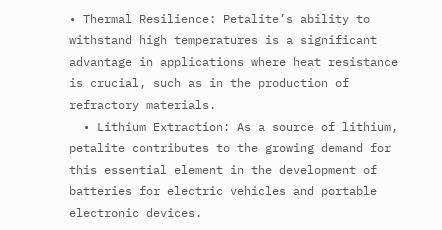• Thermal Resilience: Petalite’s ability to withstand high temperatures is a significant advantage in applications where heat resistance is crucial, such as in the production of refractory materials.
  • Lithium Extraction: As a source of lithium, petalite contributes to the growing demand for this essential element in the development of batteries for electric vehicles and portable electronic devices.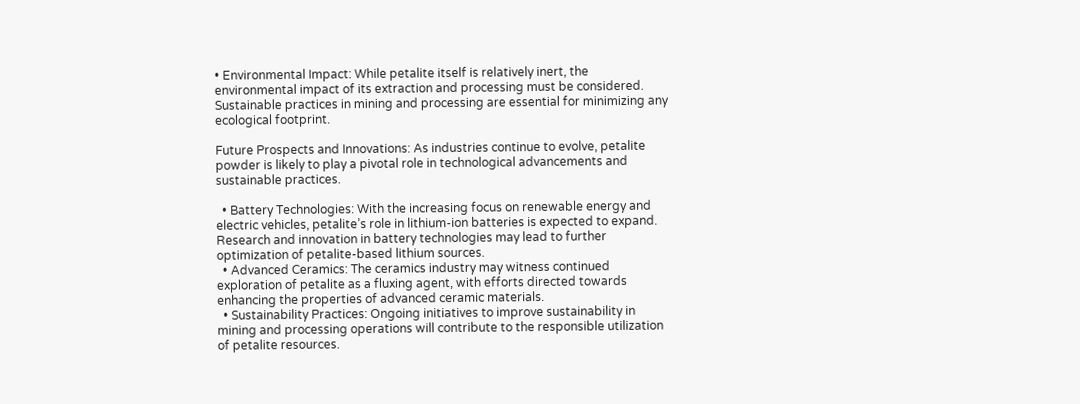• Environmental Impact: While petalite itself is relatively inert, the environmental impact of its extraction and processing must be considered. Sustainable practices in mining and processing are essential for minimizing any ecological footprint.

Future Prospects and Innovations: As industries continue to evolve, petalite powder is likely to play a pivotal role in technological advancements and sustainable practices.

  • Battery Technologies: With the increasing focus on renewable energy and electric vehicles, petalite’s role in lithium-ion batteries is expected to expand. Research and innovation in battery technologies may lead to further optimization of petalite-based lithium sources.
  • Advanced Ceramics: The ceramics industry may witness continued exploration of petalite as a fluxing agent, with efforts directed towards enhancing the properties of advanced ceramic materials.
  • Sustainability Practices: Ongoing initiatives to improve sustainability in mining and processing operations will contribute to the responsible utilization of petalite resources.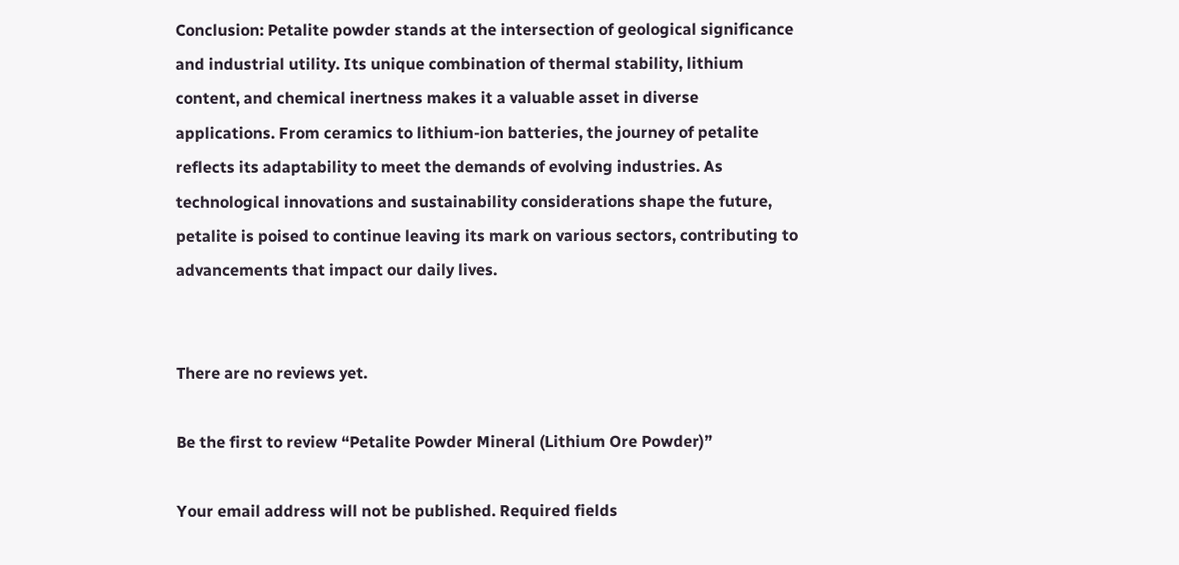Conclusion: Petalite powder stands at the intersection of geological significance and industrial utility. Its unique combination of thermal stability, lithium content, and chemical inertness makes it a valuable asset in diverse applications. From ceramics to lithium-ion batteries, the journey of petalite reflects its adaptability to meet the demands of evolving industries. As technological innovations and sustainability considerations shape the future, petalite is poised to continue leaving its mark on various sectors, contributing to advancements that impact our daily lives.


There are no reviews yet.

Be the first to review “Petalite Powder Mineral (Lithium Ore Powder)”

Your email address will not be published. Required fields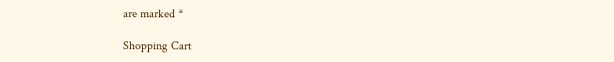are marked *

Shopping Cart